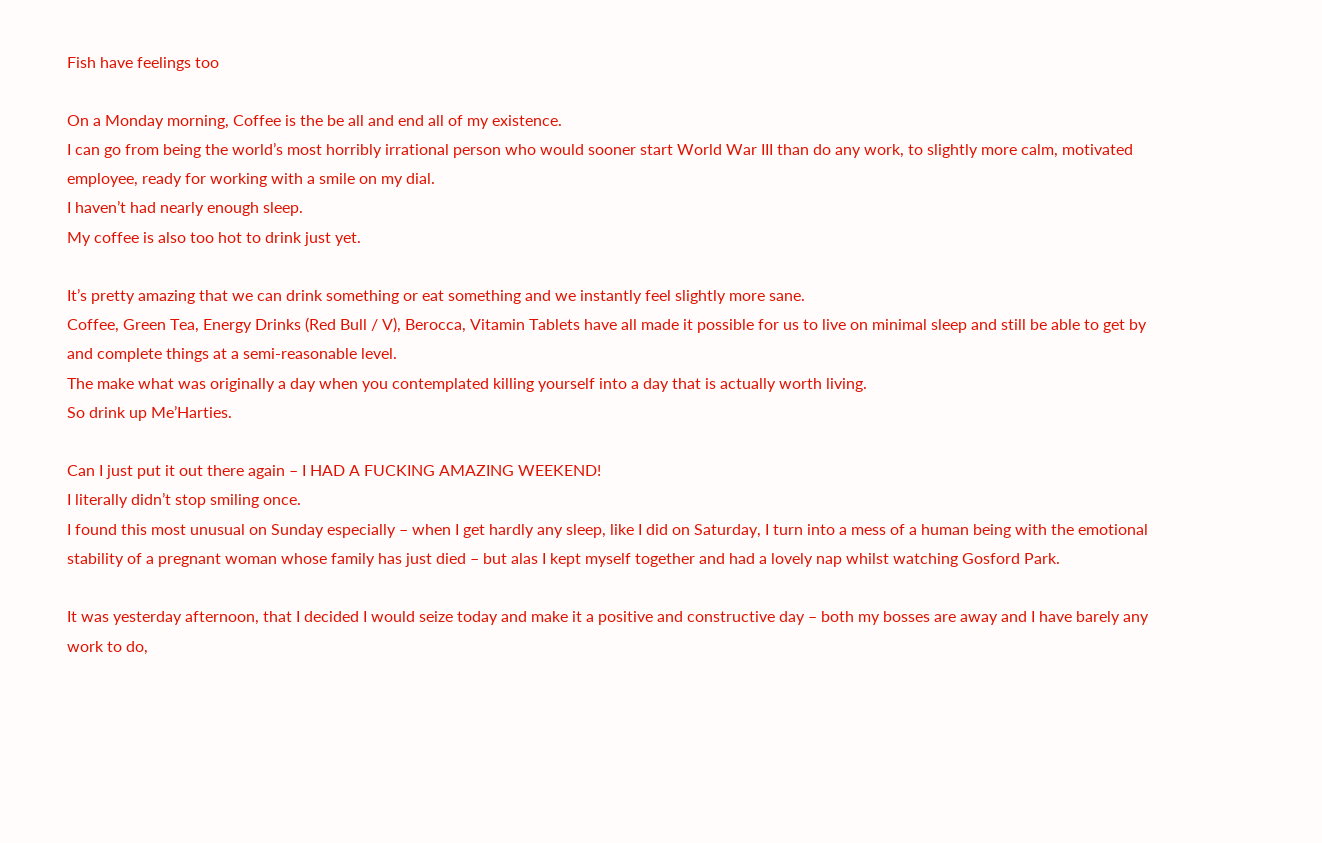Fish have feelings too

On a Monday morning, Coffee is the be all and end all of my existence.
I can go from being the world’s most horribly irrational person who would sooner start World War III than do any work, to slightly more calm, motivated employee, ready for working with a smile on my dial.
I haven’t had nearly enough sleep.
My coffee is also too hot to drink just yet.

It’s pretty amazing that we can drink something or eat something and we instantly feel slightly more sane.
Coffee, Green Tea, Energy Drinks (Red Bull / V), Berocca, Vitamin Tablets have all made it possible for us to live on minimal sleep and still be able to get by and complete things at a semi-reasonable level.
The make what was originally a day when you contemplated killing yourself into a day that is actually worth living.
So drink up Me’Harties.

Can I just put it out there again – I HAD A FUCKING AMAZING WEEKEND!
I literally didn’t stop smiling once.
I found this most unusual on Sunday especially – when I get hardly any sleep, like I did on Saturday, I turn into a mess of a human being with the emotional stability of a pregnant woman whose family has just died – but alas I kept myself together and had a lovely nap whilst watching Gosford Park.

It was yesterday afternoon, that I decided I would seize today and make it a positive and constructive day – both my bosses are away and I have barely any work to do,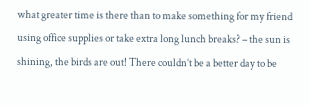what greater time is there than to make something for my friend using office supplies or take extra long lunch breaks? – the sun is shining, the birds are out! There couldn’t be a better day to be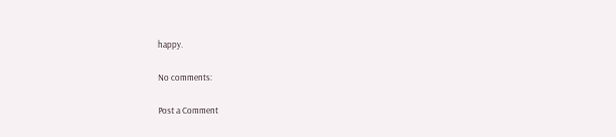happy.

No comments:

Post a Comment